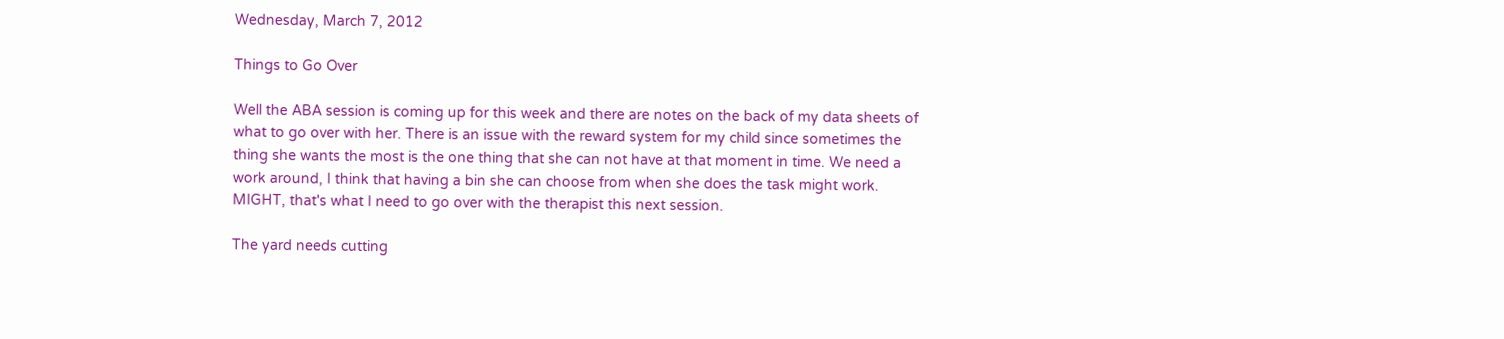Wednesday, March 7, 2012

Things to Go Over

Well the ABA session is coming up for this week and there are notes on the back of my data sheets of what to go over with her. There is an issue with the reward system for my child since sometimes the thing she wants the most is the one thing that she can not have at that moment in time. We need a work around, I think that having a bin she can choose from when she does the task might work. MIGHT, that's what I need to go over with the therapist this next session.

The yard needs cutting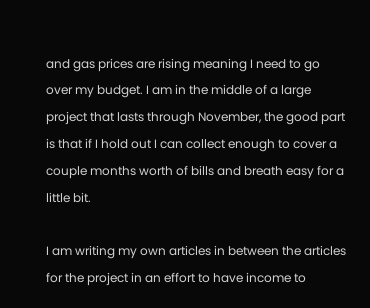and gas prices are rising meaning I need to go over my budget. I am in the middle of a large project that lasts through November, the good part is that if I hold out I can collect enough to cover a couple months worth of bills and breath easy for a little bit.

I am writing my own articles in between the articles for the project in an effort to have income to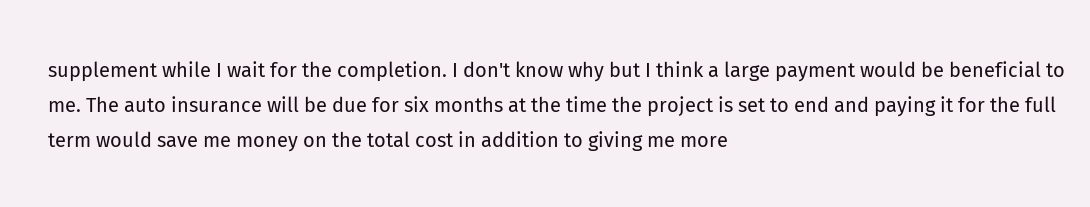supplement while I wait for the completion. I don't know why but I think a large payment would be beneficial to me. The auto insurance will be due for six months at the time the project is set to end and paying it for the full term would save me money on the total cost in addition to giving me more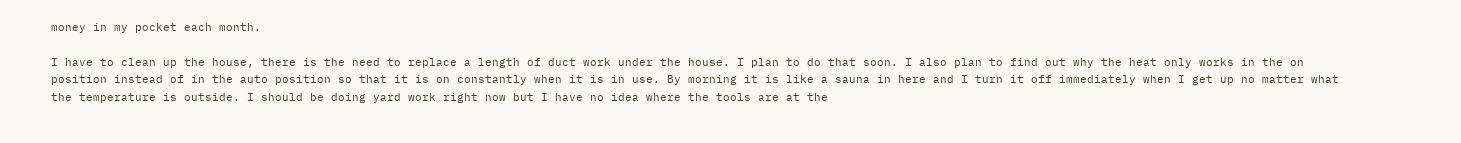money in my pocket each month.

I have to clean up the house, there is the need to replace a length of duct work under the house. I plan to do that soon. I also plan to find out why the heat only works in the on position instead of in the auto position so that it is on constantly when it is in use. By morning it is like a sauna in here and I turn it off immediately when I get up no matter what the temperature is outside. I should be doing yard work right now but I have no idea where the tools are at the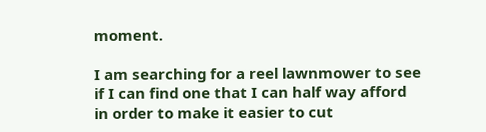moment.

I am searching for a reel lawnmower to see if I can find one that I can half way afford in order to make it easier to cut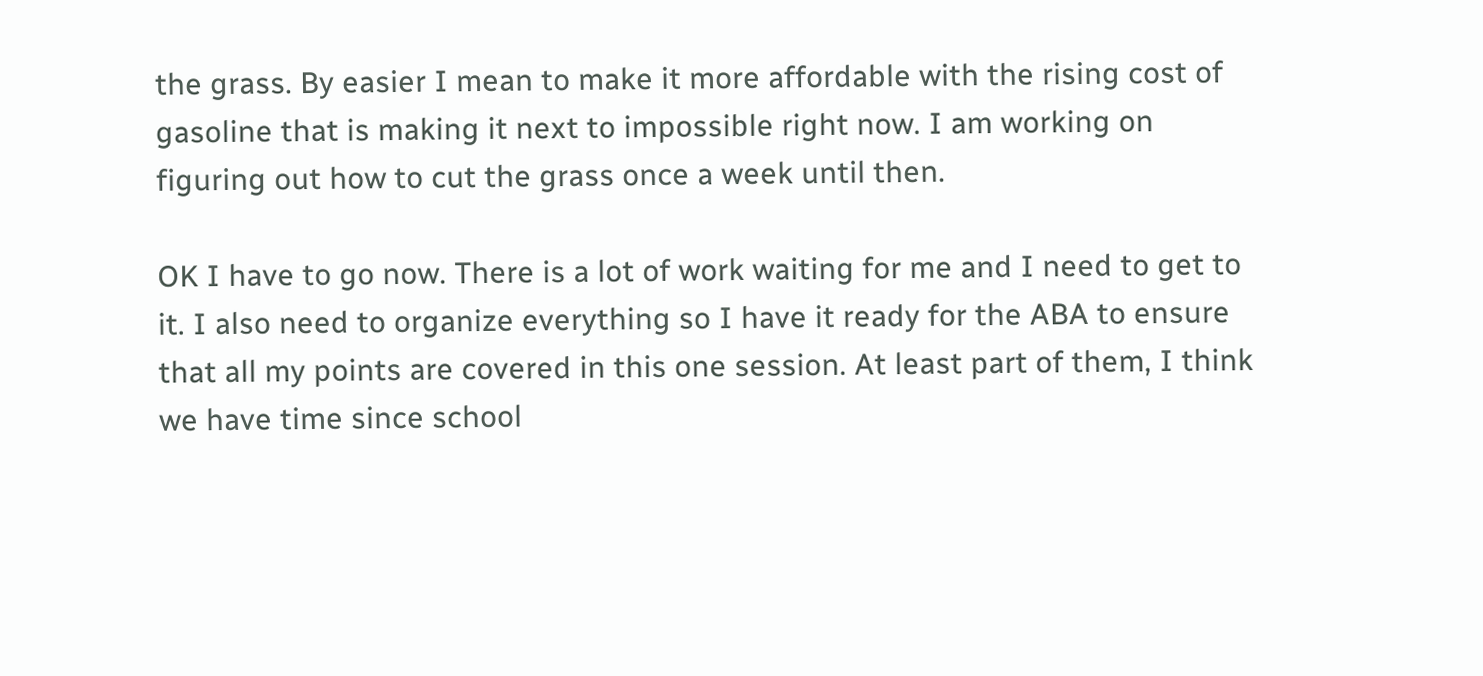the grass. By easier I mean to make it more affordable with the rising cost of gasoline that is making it next to impossible right now. I am working on figuring out how to cut the grass once a week until then.

OK I have to go now. There is a lot of work waiting for me and I need to get to it. I also need to organize everything so I have it ready for the ABA to ensure that all my points are covered in this one session. At least part of them, I think we have time since school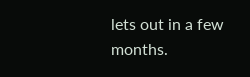lets out in a few months.